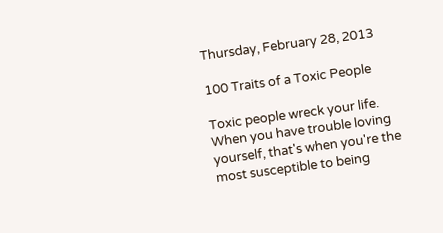Thursday, February 28, 2013

100 Traits of a Toxic People

Toxic people wreck your life. When you have trouble loving yourself, that's when you're the most susceptible to being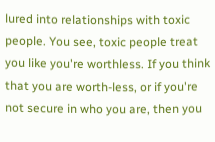lured into relationships with toxic people. You see, toxic people treat you like you're worthless. If you think that you are worth-less, or if you're not secure in who you are, then you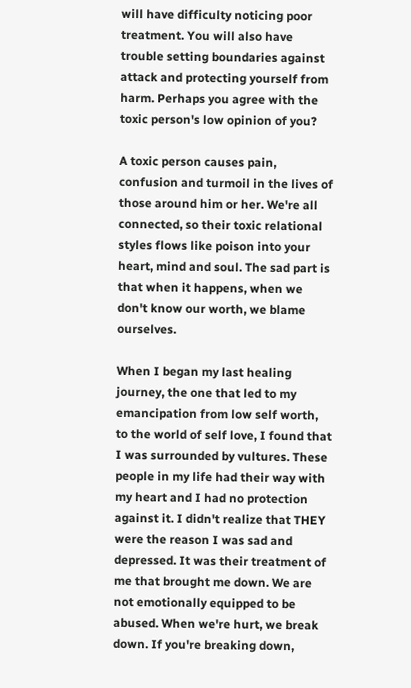will have difficulty noticing poor treatment. You will also have trouble setting boundaries against attack and protecting yourself from harm. Perhaps you agree with the toxic person's low opinion of you?

A toxic person causes pain, confusion and turmoil in the lives of those around him or her. We're all connected, so their toxic relational styles flows like poison into your heart, mind and soul. The sad part is that when it happens, when we don't know our worth, we blame ourselves.

When I began my last healing journey, the one that led to my emancipation from low self worth, to the world of self love, I found that I was surrounded by vultures. These people in my life had their way with my heart and I had no protection against it. I didn't realize that THEY were the reason I was sad and depressed. It was their treatment of me that brought me down. We are not emotionally equipped to be abused. When we're hurt, we break down. If you're breaking down,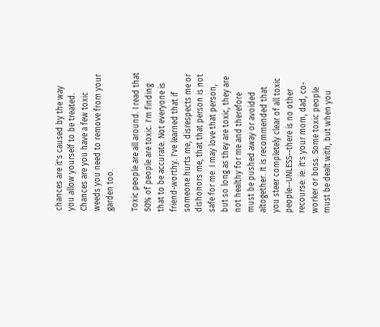chances are it's caused by the way you allow yourself to be treated. Chances are you have a few toxic weeds you need to remove from your garden too.

Toxic people are all around. I read that 50% of people are toxic. I'm finding that to be accurate. Not everyone is friend-worthy. I've learned that if someone hurts me, disrespects me or dishonors me, that that person is not safe for me. I may love that person, but so long as they are toxic, they are not healthy for me and therefore must be pushed away or avoided altogether. It is recommended that you steer completely clear of all toxic people--UNLESS--there is no other recourse: ie: it's your mom, dad, co-worker or boss. Some toxic people must be dealt with, but when you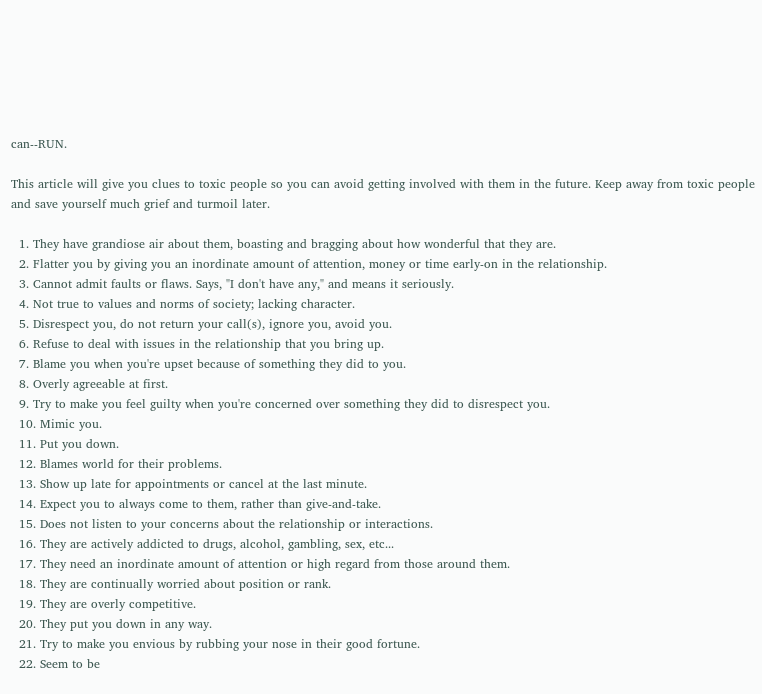can--RUN.

This article will give you clues to toxic people so you can avoid getting involved with them in the future. Keep away from toxic people and save yourself much grief and turmoil later.

  1. They have grandiose air about them, boasting and bragging about how wonderful that they are.
  2. Flatter you by giving you an inordinate amount of attention, money or time early-on in the relationship.
  3. Cannot admit faults or flaws. Says, "I don't have any," and means it seriously.
  4. Not true to values and norms of society; lacking character.
  5. Disrespect you, do not return your call(s), ignore you, avoid you.
  6. Refuse to deal with issues in the relationship that you bring up.
  7. Blame you when you're upset because of something they did to you.
  8. Overly agreeable at first.
  9. Try to make you feel guilty when you're concerned over something they did to disrespect you.
  10. Mimic you.
  11. Put you down.
  12. Blames world for their problems.
  13. Show up late for appointments or cancel at the last minute.
  14. Expect you to always come to them, rather than give-and-take.
  15. Does not listen to your concerns about the relationship or interactions.
  16. They are actively addicted to drugs, alcohol, gambling, sex, etc...
  17. They need an inordinate amount of attention or high regard from those around them.
  18. They are continually worried about position or rank.
  19. They are overly competitive.
  20. They put you down in any way.
  21. Try to make you envious by rubbing your nose in their good fortune.
  22. Seem to be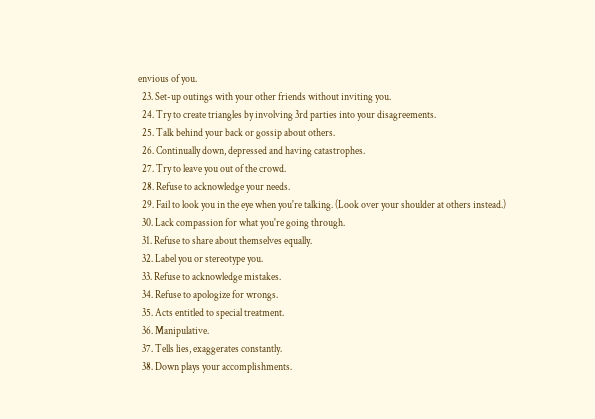envious of you.
  23. Set-up outings with your other friends without inviting you.
  24. Try to create triangles by involving 3rd parties into your disagreements.
  25. Talk behind your back or gossip about others.
  26. Continually down, depressed and having catastrophes.
  27. Try to leave you out of the crowd.
  28. Refuse to acknowledge your needs.
  29. Fail to look you in the eye when you're talking. (Look over your shoulder at others instead.)
  30. Lack compassion for what you're going through.
  31. Refuse to share about themselves equally.
  32. Label you or stereotype you.
  33. Refuse to acknowledge mistakes.
  34. Refuse to apologize for wrongs.
  35. Acts entitled to special treatment.
  36. Manipulative.
  37. Tells lies, exaggerates constantly.
  38. Down plays your accomplishments.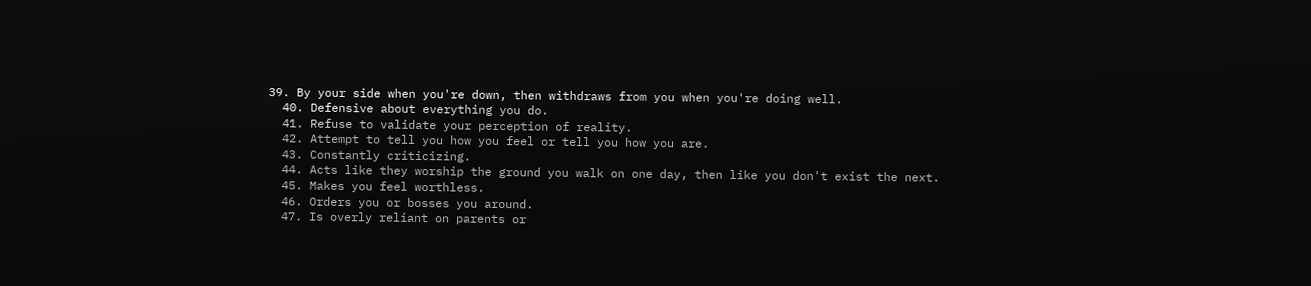39. By your side when you're down, then withdraws from you when you're doing well.
  40. Defensive about everything you do.
  41. Refuse to validate your perception of reality.
  42. Attempt to tell you how you feel or tell you how you are.
  43. Constantly criticizing.
  44. Acts like they worship the ground you walk on one day, then like you don't exist the next.
  45. Makes you feel worthless.
  46. Orders you or bosses you around.
  47. Is overly reliant on parents or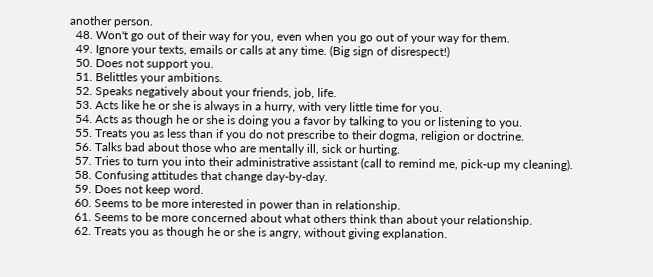another person.
  48. Won't go out of their way for you, even when you go out of your way for them.
  49. Ignore your texts, emails or calls at any time. (Big sign of disrespect!)
  50. Does not support you.
  51. Belittles your ambitions.
  52. Speaks negatively about your friends, job, life.
  53. Acts like he or she is always in a hurry, with very little time for you.
  54. Acts as though he or she is doing you a favor by talking to you or listening to you.
  55. Treats you as less than if you do not prescribe to their dogma, religion or doctrine.
  56. Talks bad about those who are mentally ill, sick or hurting.
  57. Tries to turn you into their administrative assistant (call to remind me, pick-up my cleaning).
  58. Confusing attitudes that change day-by-day.
  59. Does not keep word.
  60. Seems to be more interested in power than in relationship.
  61. Seems to be more concerned about what others think than about your relationship.
  62. Treats you as though he or she is angry, without giving explanation.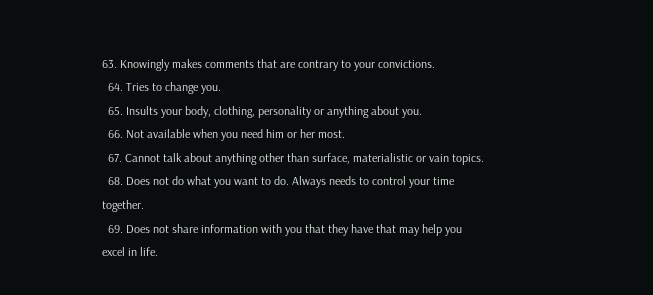63. Knowingly makes comments that are contrary to your convictions.
  64. Tries to change you.
  65. Insults your body, clothing, personality or anything about you.
  66. Not available when you need him or her most.
  67. Cannot talk about anything other than surface, materialistic or vain topics.
  68. Does not do what you want to do. Always needs to control your time together.
  69. Does not share information with you that they have that may help you excel in life.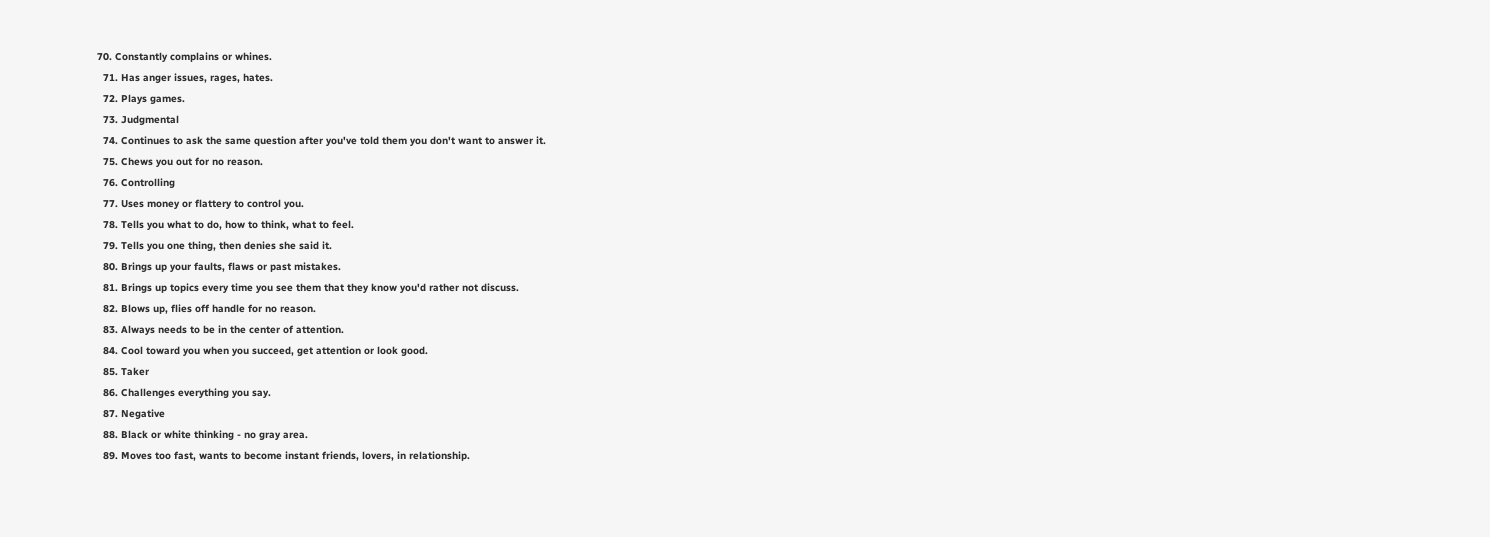70. Constantly complains or whines.
  71. Has anger issues, rages, hates.
  72. Plays games.
  73. Judgmental
  74. Continues to ask the same question after you've told them you don't want to answer it.
  75. Chews you out for no reason.
  76. Controlling
  77. Uses money or flattery to control you.
  78. Tells you what to do, how to think, what to feel.
  79. Tells you one thing, then denies she said it.
  80. Brings up your faults, flaws or past mistakes.
  81. Brings up topics every time you see them that they know you'd rather not discuss.
  82. Blows up, flies off handle for no reason.
  83. Always needs to be in the center of attention.
  84. Cool toward you when you succeed, get attention or look good.
  85. Taker
  86. Challenges everything you say.
  87. Negative
  88. Black or white thinking - no gray area.
  89. Moves too fast, wants to become instant friends, lovers, in relationship.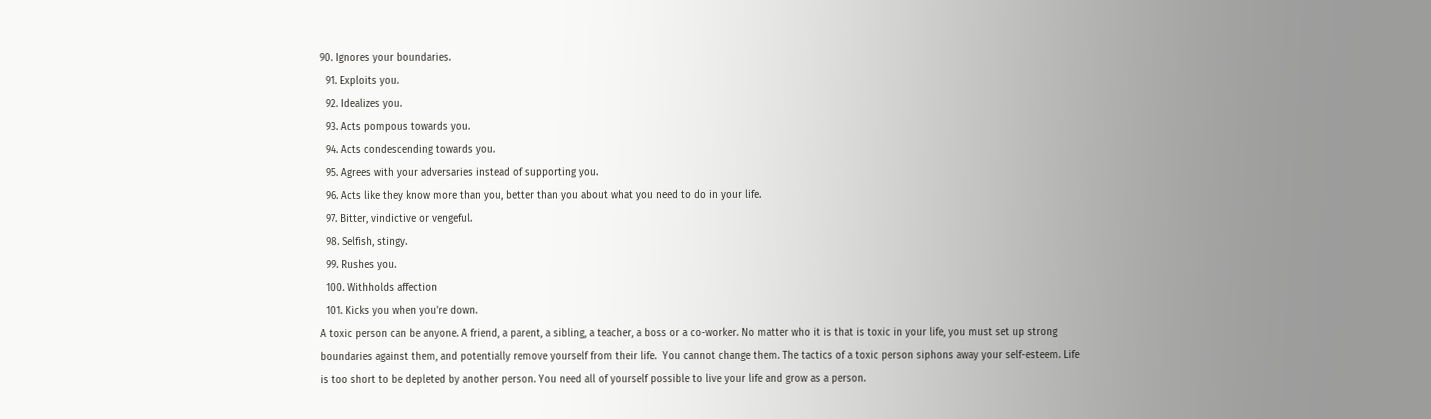90. Ignores your boundaries.
  91. Exploits you.
  92. Idealizes you.
  93. Acts pompous towards you.
  94. Acts condescending towards you.
  95. Agrees with your adversaries instead of supporting you.
  96. Acts like they know more than you, better than you about what you need to do in your life.
  97. Bitter, vindictive or vengeful.
  98. Selfish, stingy.
  99. Rushes you.
  100. Withholds affection
  101. Kicks you when you're down.
A toxic person can be anyone. A friend, a parent, a sibling, a teacher, a boss or a co-worker. No matter who it is that is toxic in your life, you must set up strong boundaries against them, and potentially remove yourself from their life.  You cannot change them. The tactics of a toxic person siphons away your self-esteem. Life is too short to be depleted by another person. You need all of yourself possible to live your life and grow as a person.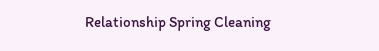Relationship Spring Cleaning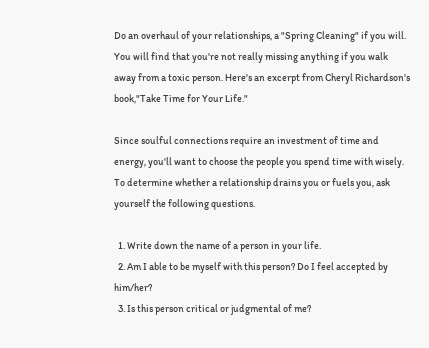Do an overhaul of your relationships, a "Spring Cleaning" if you will. You will find that you're not really missing anything if you walk away from a toxic person. Here's an excerpt from Cheryl Richardson's book,"Take Time for Your Life."

Since soulful connections require an investment of time and energy, you'll want to choose the people you spend time with wisely. To determine whether a relationship drains you or fuels you, ask yourself the following questions.

  1. Write down the name of a person in your life.
  2. Am I able to be myself with this person? Do I feel accepted by him/her?
  3. Is this person critical or judgmental of me?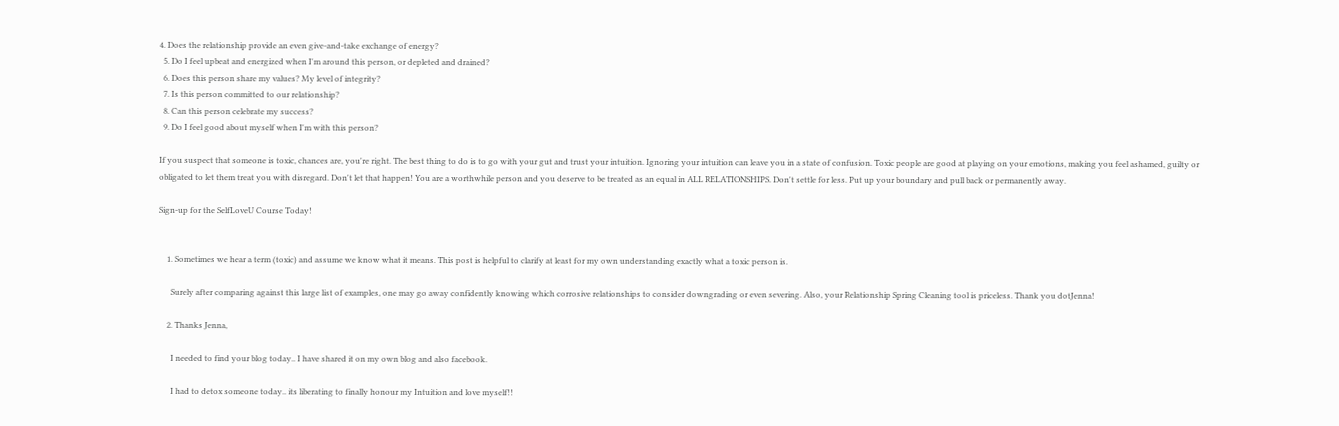4. Does the relationship provide an even give-and-take exchange of energy?
  5. Do I feel upbeat and energized when I'm around this person, or depleted and drained?
  6. Does this person share my values? My level of integrity?
  7. Is this person committed to our relationship?
  8. Can this person celebrate my success?
  9. Do I feel good about myself when I'm with this person?

If you suspect that someone is toxic, chances are, you're right. The best thing to do is to go with your gut and trust your intuition. Ignoring your intuition can leave you in a state of confusion. Toxic people are good at playing on your emotions, making you feel ashamed, guilty or obligated to let them treat you with disregard. Don't let that happen! You are a worthwhile person and you deserve to be treated as an equal in ALL RELATIONSHIPS. Don't settle for less. Put up your boundary and pull back or permanently away.

Sign-up for the SelfLoveU Course Today!


    1. Sometimes we hear a term (toxic) and assume we know what it means. This post is helpful to clarify at least for my own understanding exactly what a toxic person is.

      Surely after comparing against this large list of examples, one may go away confidently knowing which corrosive relationships to consider downgrading or even severing. Also, your Relationship Spring Cleaning tool is priceless. Thank you dotJenna!

    2. Thanks Jenna,

      I needed to find your blog today.. I have shared it on my own blog and also facebook.

      I had to detox someone today.. its liberating to finally honour my Intuition and love myself!!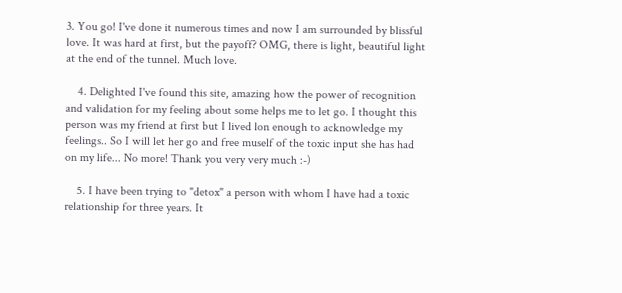3. You go! I've done it numerous times and now I am surrounded by blissful love. It was hard at first, but the payoff? OMG, there is light, beautiful light at the end of the tunnel. Much love.

    4. Delighted I've found this site, amazing how the power of recognition and validation for my feeling about some helps me to let go. I thought this person was my friend at first but I lived lon enough to acknowledge my feelings.. So I will let her go and free muself of the toxic input she has had on my life... No more! Thank you very very much :-)

    5. I have been trying to "detox" a person with whom I have had a toxic relationship for three years. It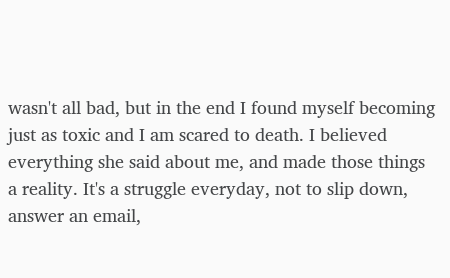wasn't all bad, but in the end I found myself becoming just as toxic and I am scared to death. I believed everything she said about me, and made those things a reality. It's a struggle everyday, not to slip down, answer an email,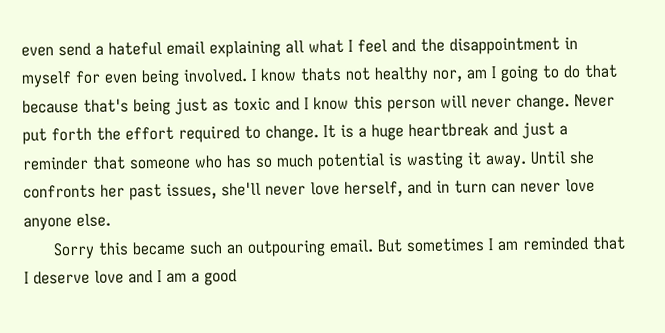even send a hateful email explaining all what I feel and the disappointment in myself for even being involved. I know thats not healthy nor, am I going to do that because that's being just as toxic and I know this person will never change. Never put forth the effort required to change. It is a huge heartbreak and just a reminder that someone who has so much potential is wasting it away. Until she confronts her past issues, she'll never love herself, and in turn can never love anyone else.
      Sorry this became such an outpouring email. But sometimes I am reminded that I deserve love and I am a good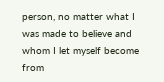person, no matter what I was made to believe and whom I let myself become from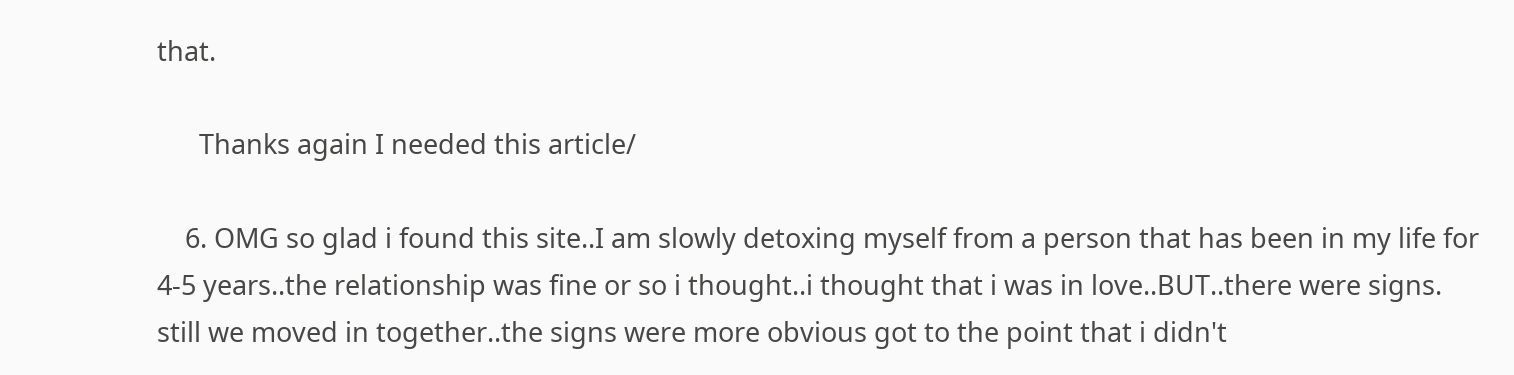that.

      Thanks again I needed this article/

    6. OMG so glad i found this site..I am slowly detoxing myself from a person that has been in my life for 4-5 years..the relationship was fine or so i thought..i thought that i was in love..BUT..there were signs. still we moved in together..the signs were more obvious got to the point that i didn't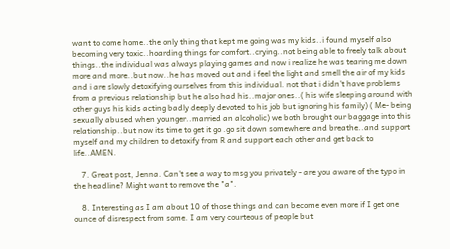want to come home..the only thing that kept me going was my kids..i found myself also becoming very toxic..hoarding things for comfort..crying..not being able to freely talk about things..the individual was always playing games and now i realize he was tearing me down more and more..but now..he has moved out and i feel the light and smell the air of my kids and i are slowly detoxifying ourselves from this individual. not that i didn't have problems from a previous relationship but he also had his..major ones..( his wife sleeping around with other guys his kids acting badly deeply devoted to his job but ignoring his family) ( Me- being sexually abused when younger..married an alcoholic) we both brought our baggage into this relationship..but now its time to get it go .go sit down somewhere and breathe..and support myself and my children to detoxify from R and support each other and get back to life..AMEN.

    7. Great post, Jenna. Can't see a way to msg you privately - are you aware of the typo in the headline? Might want to remove the "a".

    8. Interesting as I am about 10 of those things and can become even more if I get one ounce of disrespect from some. I am very courteous of people but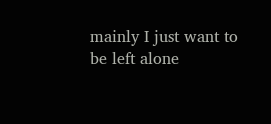mainly I just want to be left alone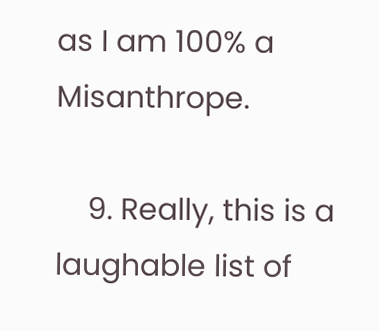as I am 100% a Misanthrope.

    9. Really, this is a laughable list of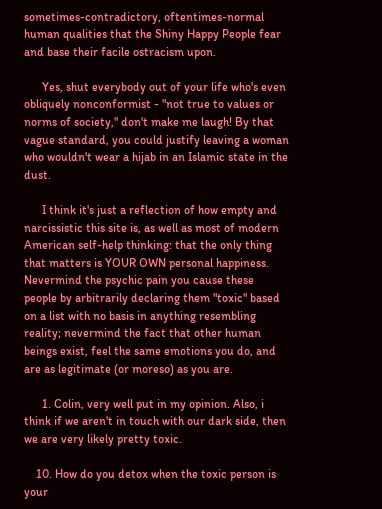sometimes-contradictory, oftentimes-normal human qualities that the Shiny Happy People fear and base their facile ostracism upon.

      Yes, shut everybody out of your life who's even obliquely nonconformist - "not true to values or norms of society," don't make me laugh! By that vague standard, you could justify leaving a woman who wouldn't wear a hijab in an Islamic state in the dust.

      I think it's just a reflection of how empty and narcissistic this site is, as well as most of modern American self-help thinking: that the only thing that matters is YOUR OWN personal happiness. Nevermind the psychic pain you cause these people by arbitrarily declaring them "toxic" based on a list with no basis in anything resembling reality; nevermind the fact that other human beings exist, feel the same emotions you do, and are as legitimate (or moreso) as you are.

      1. Colin, very well put in my opinion. Also, i think if we aren't in touch with our dark side, then we are very likely pretty toxic.

    10. How do you detox when the toxic person is your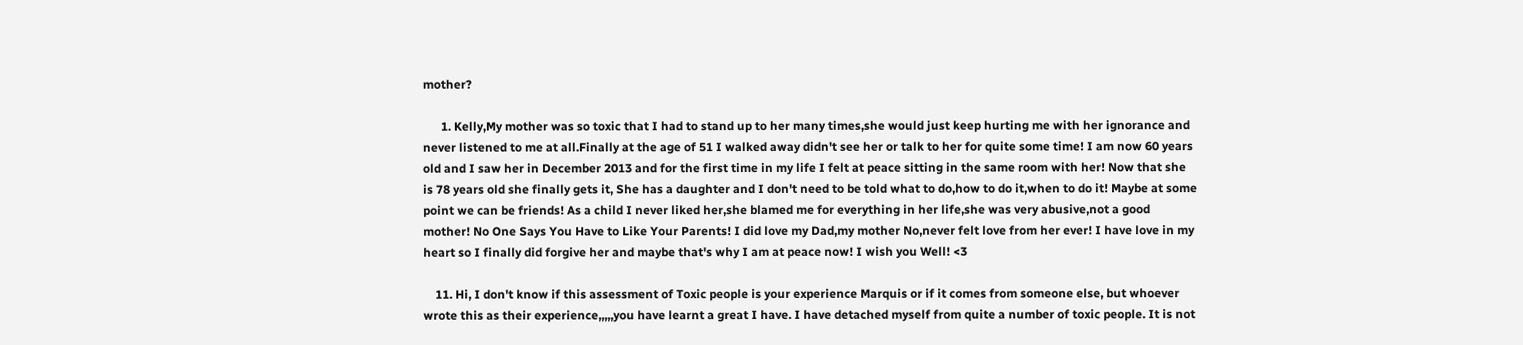mother?

      1. Kelly,My mother was so toxic that I had to stand up to her many times,she would just keep hurting me with her ignorance and never listened to me at all.Finally at the age of 51 I walked away didn't see her or talk to her for quite some time! I am now 60 years old and I saw her in December 2013 and for the first time in my life I felt at peace sitting in the same room with her! Now that she is 78 years old she finally gets it, She has a daughter and I don't need to be told what to do,how to do it,when to do it! Maybe at some point we can be friends! As a child I never liked her,she blamed me for everything in her life,she was very abusive,not a good mother! No One Says You Have to Like Your Parents! I did love my Dad,my mother No,never felt love from her ever! I have love in my heart so I finally did forgive her and maybe that's why I am at peace now! I wish you Well! <3

    11. Hi, I don't know if this assessment of Toxic people is your experience Marquis or if it comes from someone else, but whoever wrote this as their experience,,,,,you have learnt a great I have. I have detached myself from quite a number of toxic people. It is not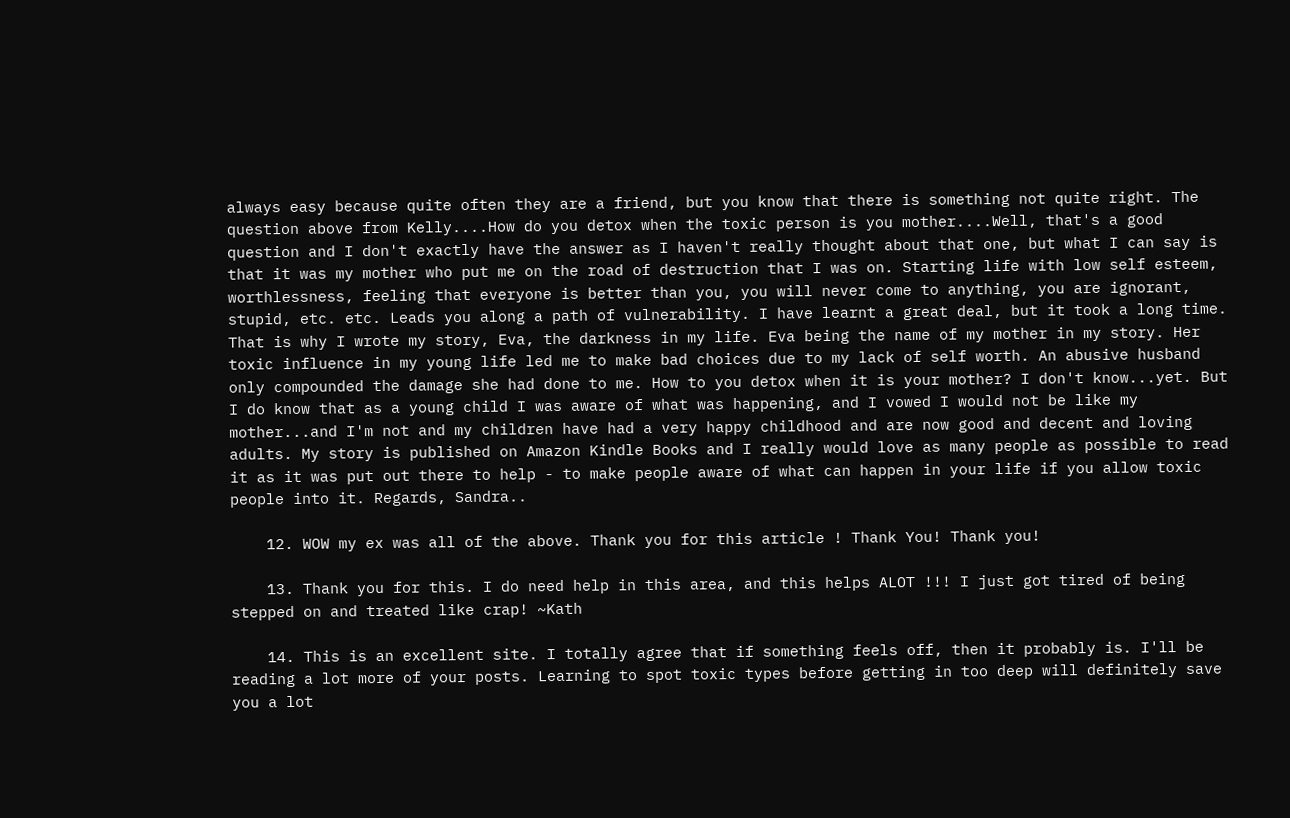always easy because quite often they are a friend, but you know that there is something not quite right. The question above from Kelly....How do you detox when the toxic person is you mother....Well, that's a good question and I don't exactly have the answer as I haven't really thought about that one, but what I can say is that it was my mother who put me on the road of destruction that I was on. Starting life with low self esteem, worthlessness, feeling that everyone is better than you, you will never come to anything, you are ignorant, stupid, etc. etc. Leads you along a path of vulnerability. I have learnt a great deal, but it took a long time. That is why I wrote my story, Eva, the darkness in my life. Eva being the name of my mother in my story. Her toxic influence in my young life led me to make bad choices due to my lack of self worth. An abusive husband only compounded the damage she had done to me. How to you detox when it is your mother? I don't know...yet. But I do know that as a young child I was aware of what was happening, and I vowed I would not be like my mother...and I'm not and my children have had a very happy childhood and are now good and decent and loving adults. My story is published on Amazon Kindle Books and I really would love as many people as possible to read it as it was put out there to help - to make people aware of what can happen in your life if you allow toxic people into it. Regards, Sandra..

    12. WOW my ex was all of the above. Thank you for this article ! Thank You! Thank you!

    13. Thank you for this. I do need help in this area, and this helps ALOT !!! I just got tired of being stepped on and treated like crap! ~Kath

    14. This is an excellent site. I totally agree that if something feels off, then it probably is. I'll be reading a lot more of your posts. Learning to spot toxic types before getting in too deep will definitely save you a lot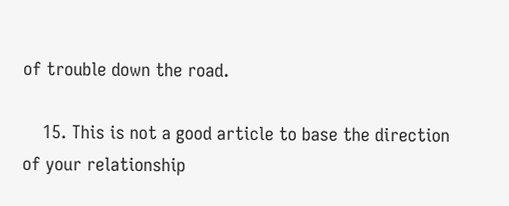of trouble down the road.

    15. This is not a good article to base the direction of your relationship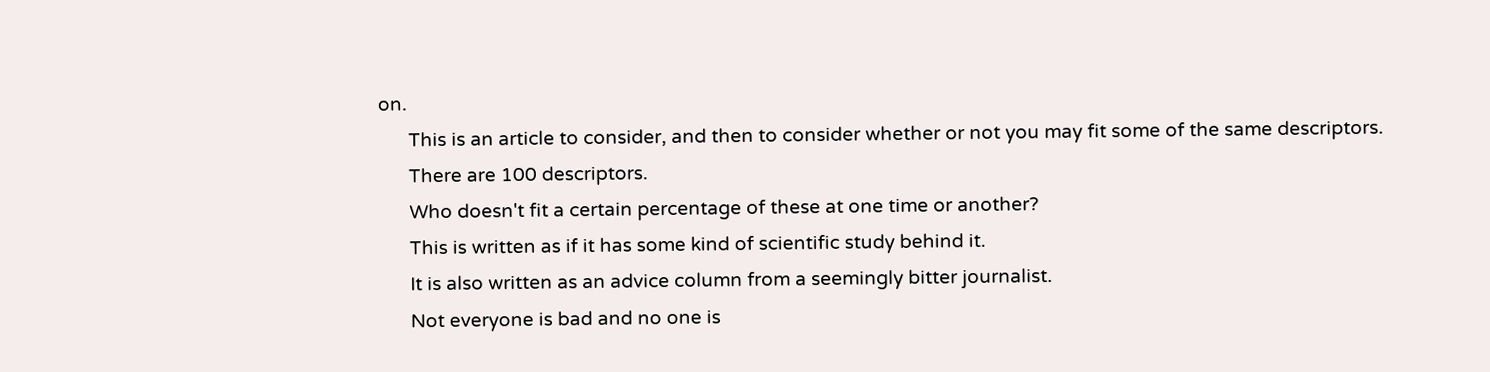on.
      This is an article to consider, and then to consider whether or not you may fit some of the same descriptors.
      There are 100 descriptors.
      Who doesn't fit a certain percentage of these at one time or another?
      This is written as if it has some kind of scientific study behind it.
      It is also written as an advice column from a seemingly bitter journalist.
      Not everyone is bad and no one is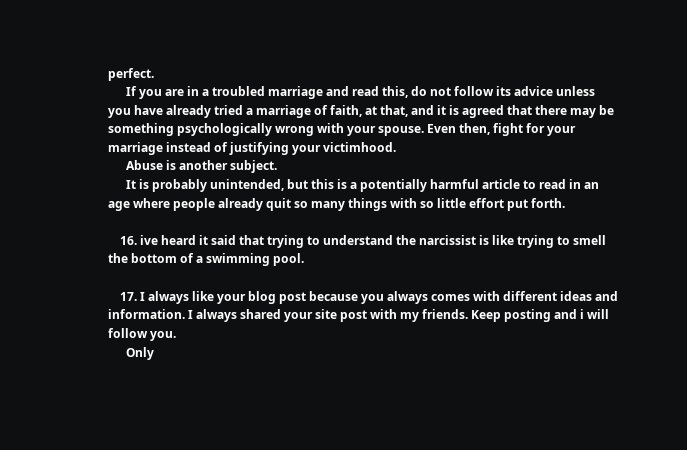perfect.
      If you are in a troubled marriage and read this, do not follow its advice unless you have already tried a marriage of faith, at that, and it is agreed that there may be something psychologically wrong with your spouse. Even then, fight for your marriage instead of justifying your victimhood.
      Abuse is another subject.
      It is probably unintended, but this is a potentially harmful article to read in an age where people already quit so many things with so little effort put forth.

    16. ive heard it said that trying to understand the narcissist is like trying to smell the bottom of a swimming pool.

    17. I always like your blog post because you always comes with different ideas and information. I always shared your site post with my friends. Keep posting and i will follow you.
      Only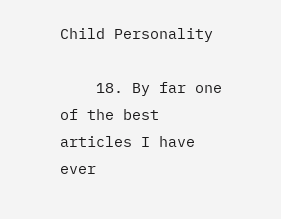Child Personality

    18. By far one of the best articles I have ever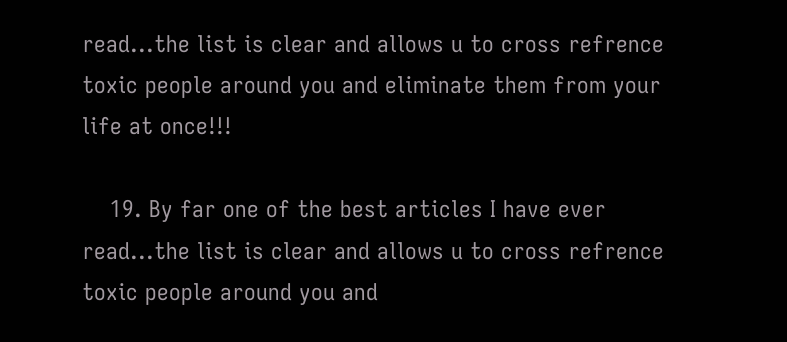read...the list is clear and allows u to cross refrence toxic people around you and eliminate them from your life at once!!!

    19. By far one of the best articles I have ever read...the list is clear and allows u to cross refrence toxic people around you and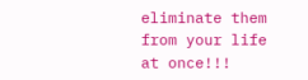eliminate them from your life at once!!!